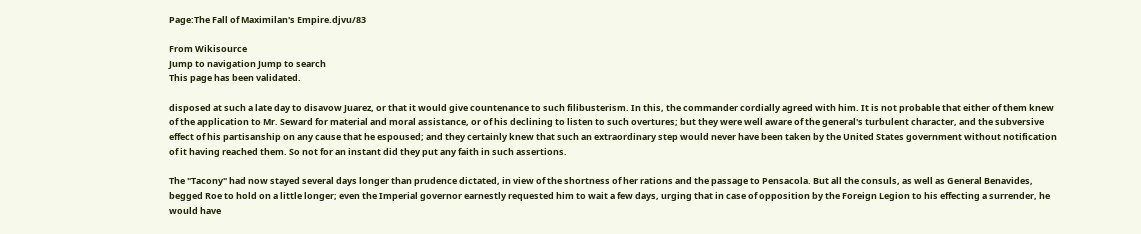Page:The Fall of Maximilan's Empire.djvu/83

From Wikisource
Jump to navigation Jump to search
This page has been validated.

disposed at such a late day to disavow Juarez, or that it would give countenance to such filibusterism. In this, the commander cordially agreed with him. It is not probable that either of them knew of the application to Mr. Seward for material and moral assistance, or of his declining to listen to such overtures; but they were well aware of the general's turbulent character, and the subversive effect of his partisanship on any cause that he espoused; and they certainly knew that such an extraordinary step would never have been taken by the United States government without notification of it having reached them. So not for an instant did they put any faith in such assertions.

The "Tacony" had now stayed several days longer than prudence dictated, in view of the shortness of her rations and the passage to Pensacola. But all the consuls, as well as General Benavides, begged Roe to hold on a little longer; even the Imperial governor earnestly requested him to wait a few days, urging that in case of opposition by the Foreign Legion to his effecting a surrender, he would have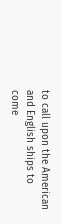to call upon the American and English ships to come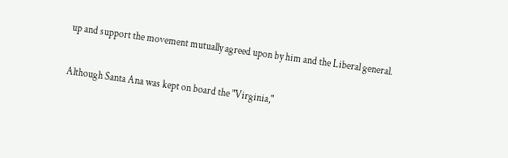up and support the movement mutually agreed upon by him and the Liberal general.

Although Santa Ana was kept on board the "Virginia,"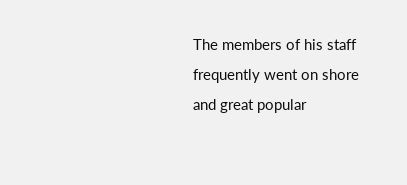The members of his staff frequently went on shore and great popular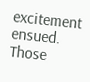excitement ensued. Those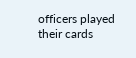officers played their cards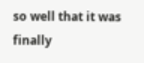so well that it was finally